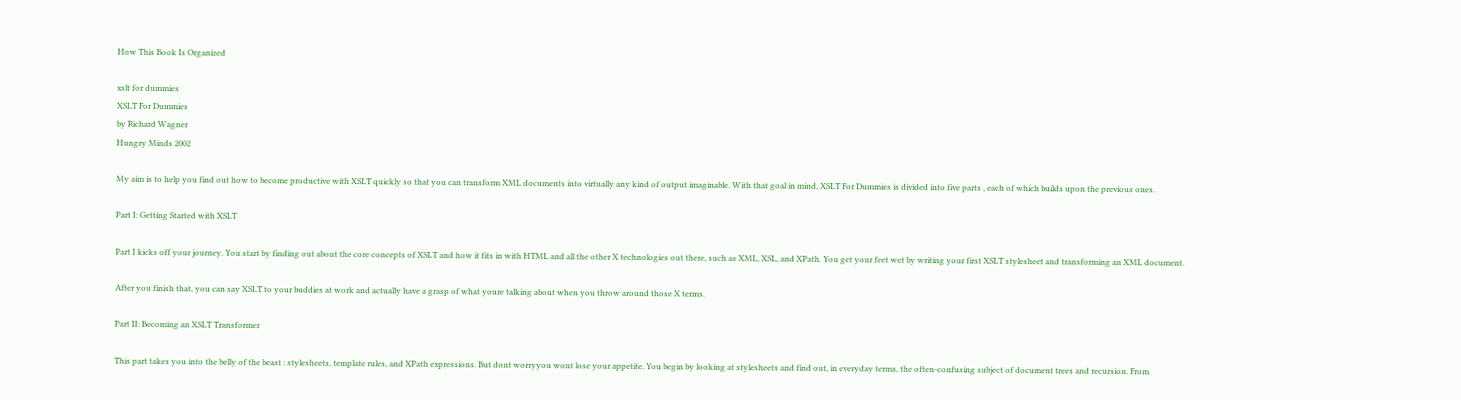How This Book Is Organized

xslt for dummies
XSLT For Dummies
by Richard Wagner
Hungry Minds 2002

My aim is to help you find out how to become productive with XSLT quickly so that you can transform XML documents into virtually any kind of output imaginable. With that goal in mind, XSLT For Dummies is divided into five parts , each of which builds upon the previous ones.

Part I: Getting Started with XSLT

Part I kicks off your journey. You start by finding out about the core concepts of XSLT and how it fits in with HTML and all the other X technologies out there, such as XML, XSL, and XPath. You get your feet wet by writing your first XSLT stylesheet and transforming an XML document.

After you finish that, you can say XSLT to your buddies at work and actually have a grasp of what youre talking about when you throw around those X terms.

Part II: Becoming an XSLT Transformer

This part takes you into the belly of the beast : stylesheets, template rules, and XPath expressions. But dont worryyou wont lose your appetite. You begin by looking at stylesheets and find out, in everyday terms, the often-confusing subject of document trees and recursion. From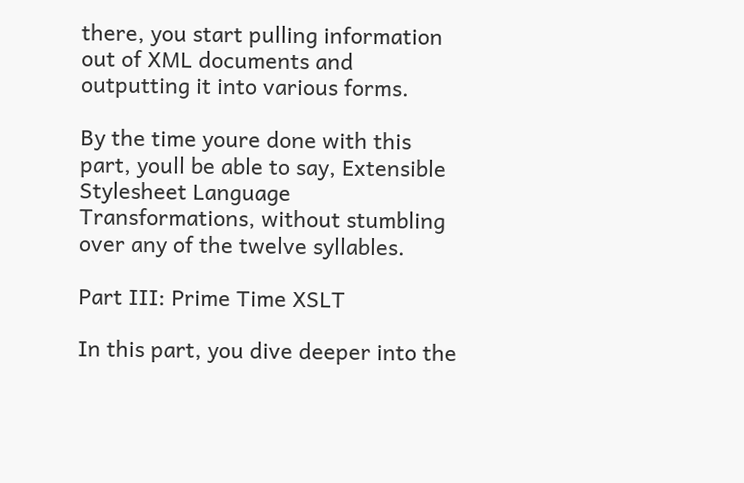there, you start pulling information out of XML documents and outputting it into various forms.

By the time youre done with this part, youll be able to say, Extensible Stylesheet Language Transformations, without stumbling over any of the twelve syllables.

Part III: Prime Time XSLT

In this part, you dive deeper into the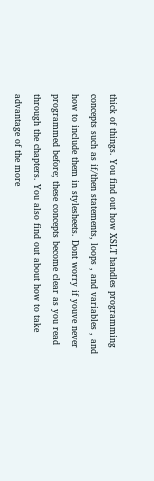thick of things. You find out how XSLT handles programming concepts such as if/then statements, loops , and variables , and how to include them in stylesheets. Dont worry if youve never programmed before; these concepts become clear as you read through the chapters. You also find out about how to take advantage of the more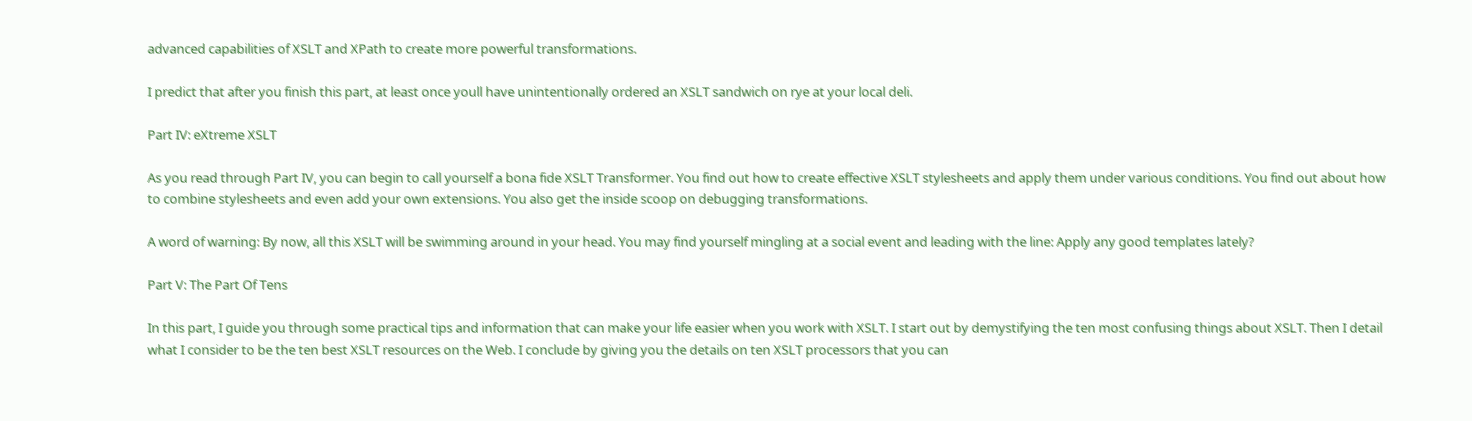advanced capabilities of XSLT and XPath to create more powerful transformations.

I predict that after you finish this part, at least once youll have unintentionally ordered an XSLT sandwich on rye at your local deli.

Part IV: eXtreme XSLT

As you read through Part IV, you can begin to call yourself a bona fide XSLT Transformer. You find out how to create effective XSLT stylesheets and apply them under various conditions. You find out about how to combine stylesheets and even add your own extensions. You also get the inside scoop on debugging transformations.

A word of warning: By now, all this XSLT will be swimming around in your head. You may find yourself mingling at a social event and leading with the line: Apply any good templates lately?

Part V: The Part Of Tens

In this part, I guide you through some practical tips and information that can make your life easier when you work with XSLT. I start out by demystifying the ten most confusing things about XSLT. Then I detail what I consider to be the ten best XSLT resources on the Web. I conclude by giving you the details on ten XSLT processors that you can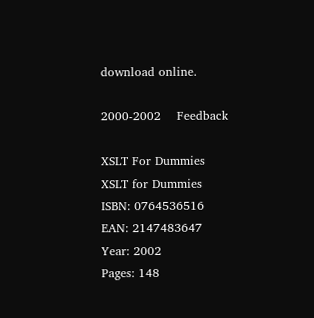download online.

2000-2002    Feedback

XSLT For Dummies
XSLT for Dummies
ISBN: 0764536516
EAN: 2147483647
Year: 2002
Pages: 148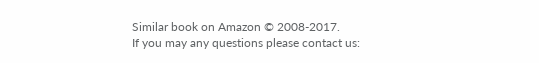Similar book on Amazon © 2008-2017.
If you may any questions please contact us: